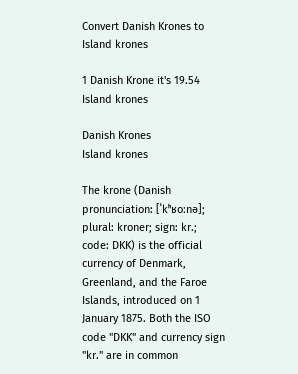Convert Danish Krones to Island krones

1 Danish Krone it's 19.54 Island krones

Danish Krones
Island krones

The krone (Danish pronunciation: [ˈkʰʁoːnə]; plural: kroner; sign: kr.; code: DKK) is the official currency of Denmark, Greenland, and the Faroe Islands, introduced on 1 January 1875. Both the ISO code "DKK" and currency sign "kr." are in common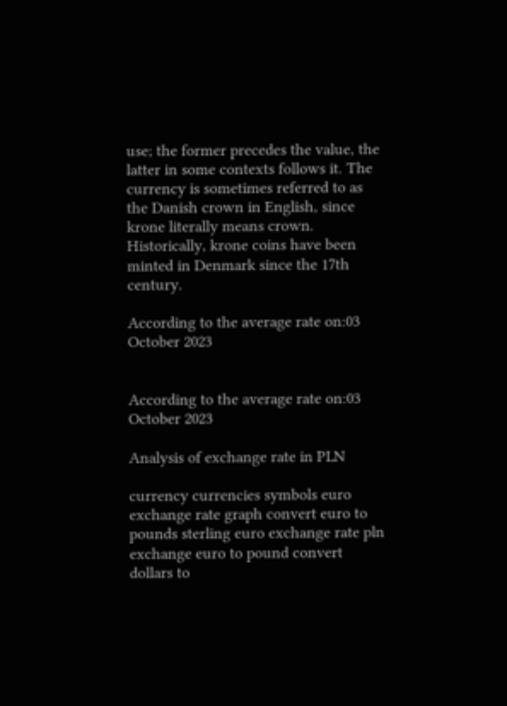use; the former precedes the value, the latter in some contexts follows it. The currency is sometimes referred to as the Danish crown in English, since krone literally means crown. Historically, krone coins have been minted in Denmark since the 17th century.

According to the average rate on:03 October 2023


According to the average rate on:03 October 2023

Analysis of exchange rate in PLN

currency currencies symbols euro exchange rate graph convert euro to pounds sterling euro exchange rate pln exchange euro to pound convert dollars to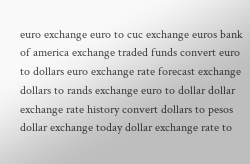euro exchange euro to cuc exchange euros bank of america exchange traded funds convert euro to dollars euro exchange rate forecast exchange dollars to rands exchange euro to dollar dollar exchange rate history convert dollars to pesos dollar exchange today dollar exchange rate to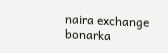naira exchange bonarka